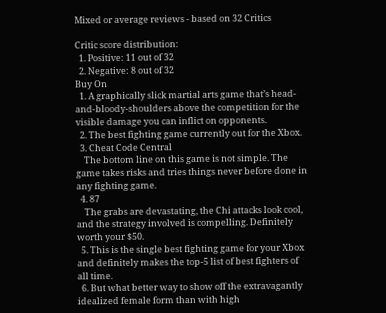Mixed or average reviews - based on 32 Critics

Critic score distribution:
  1. Positive: 11 out of 32
  2. Negative: 8 out of 32
Buy On
  1. A graphically slick martial arts game that’s head-and-bloody-shoulders above the competition for the visible damage you can inflict on opponents.
  2. The best fighting game currently out for the Xbox.
  3. Cheat Code Central
    The bottom line on this game is not simple. The game takes risks and tries things never before done in any fighting game.
  4. 87
    The grabs are devastating, the Chi attacks look cool, and the strategy involved is compelling. Definitely worth your $50.
  5. This is the single best fighting game for your Xbox and definitely makes the top-5 list of best fighters of all time.
  6. But what better way to show off the extravagantly idealized female form than with high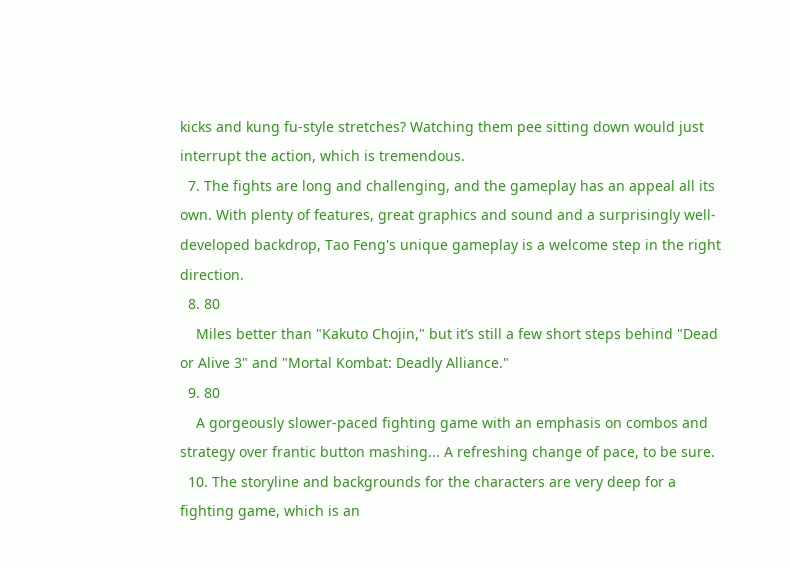kicks and kung fu-style stretches? Watching them pee sitting down would just interrupt the action, which is tremendous.
  7. The fights are long and challenging, and the gameplay has an appeal all its own. With plenty of features, great graphics and sound and a surprisingly well-developed backdrop, Tao Feng's unique gameplay is a welcome step in the right direction.
  8. 80
    Miles better than "Kakuto Chojin," but it’s still a few short steps behind "Dead or Alive 3" and "Mortal Kombat: Deadly Alliance."
  9. 80
    A gorgeously slower-paced fighting game with an emphasis on combos and strategy over frantic button mashing... A refreshing change of pace, to be sure.
  10. The storyline and backgrounds for the characters are very deep for a fighting game, which is an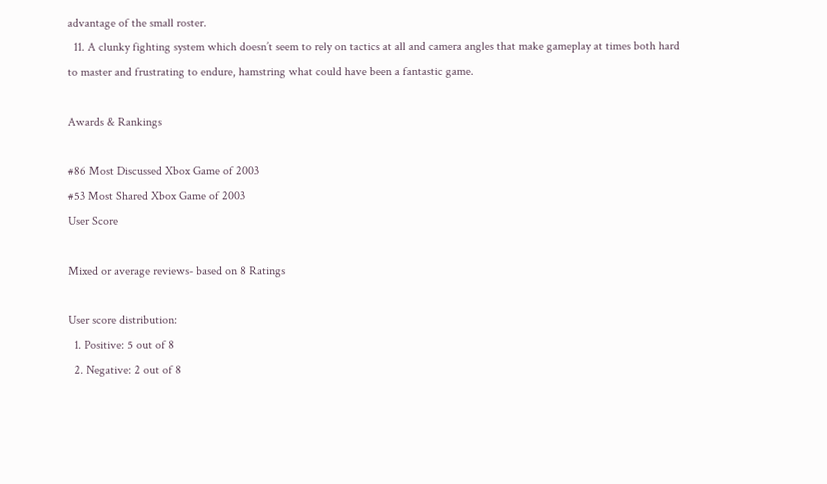advantage of the small roster.
  11. A clunky fighting system which doesn’t seem to rely on tactics at all and camera angles that make gameplay at times both hard to master and frustrating to endure, hamstring what could have been a fantastic game.

Awards & Rankings

#86 Most Discussed Xbox Game of 2003
#53 Most Shared Xbox Game of 2003
User Score

Mixed or average reviews- based on 8 Ratings

User score distribution:
  1. Positive: 5 out of 8
  2. Negative: 2 out of 8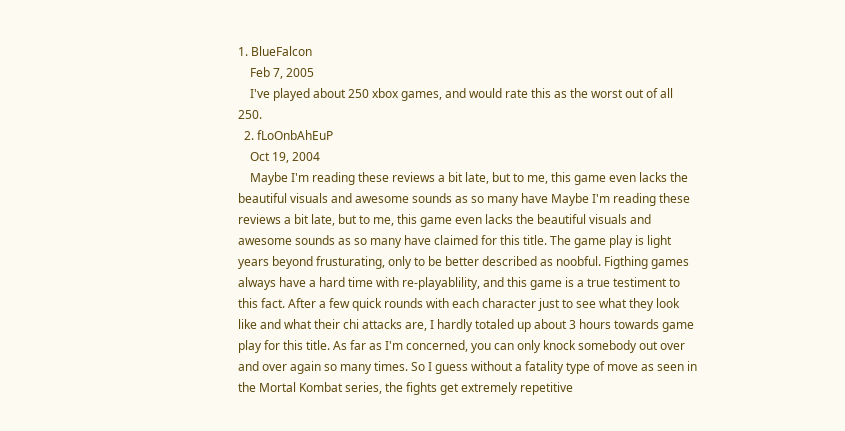1. BlueFalcon
    Feb 7, 2005
    I've played about 250 xbox games, and would rate this as the worst out of all 250.
  2. fLoOnbAhEuP
    Oct 19, 2004
    Maybe I'm reading these reviews a bit late, but to me, this game even lacks the beautiful visuals and awesome sounds as so many have Maybe I'm reading these reviews a bit late, but to me, this game even lacks the beautiful visuals and awesome sounds as so many have claimed for this title. The game play is light years beyond frusturating, only to be better described as noobful. Figthing games always have a hard time with re-playablility, and this game is a true testiment to this fact. After a few quick rounds with each character just to see what they look like and what their chi attacks are, I hardly totaled up about 3 hours towards game play for this title. As far as I'm concerned, you can only knock somebody out over and over again so many times. So I guess without a fatality type of move as seen in the Mortal Kombat series, the fights get extremely repetitive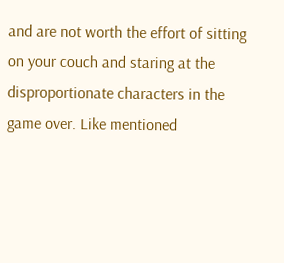and are not worth the effort of sitting on your couch and staring at the disproportionate characters in the game over. Like mentioned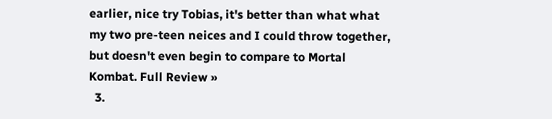earlier, nice try Tobias, it's better than what what my two pre-teen neices and I could throw together, but doesn't even begin to compare to Mortal Kombat. Full Review »
  3.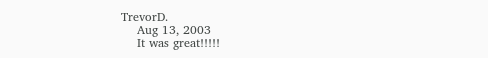TrevorD.
    Aug 13, 2003
    It was great!!!!!